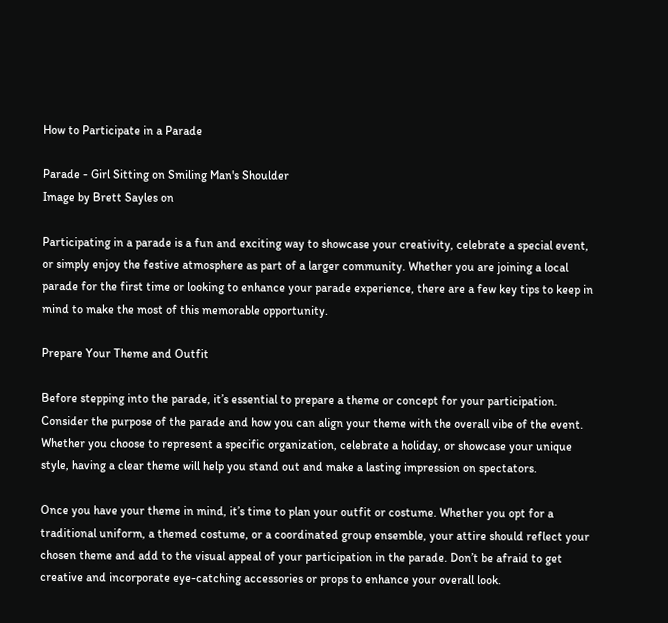How to Participate in a Parade

Parade - Girl Sitting on Smiling Man's Shoulder
Image by Brett Sayles on

Participating in a parade is a fun and exciting way to showcase your creativity, celebrate a special event, or simply enjoy the festive atmosphere as part of a larger community. Whether you are joining a local parade for the first time or looking to enhance your parade experience, there are a few key tips to keep in mind to make the most of this memorable opportunity.

Prepare Your Theme and Outfit

Before stepping into the parade, it’s essential to prepare a theme or concept for your participation. Consider the purpose of the parade and how you can align your theme with the overall vibe of the event. Whether you choose to represent a specific organization, celebrate a holiday, or showcase your unique style, having a clear theme will help you stand out and make a lasting impression on spectators.

Once you have your theme in mind, it’s time to plan your outfit or costume. Whether you opt for a traditional uniform, a themed costume, or a coordinated group ensemble, your attire should reflect your chosen theme and add to the visual appeal of your participation in the parade. Don’t be afraid to get creative and incorporate eye-catching accessories or props to enhance your overall look.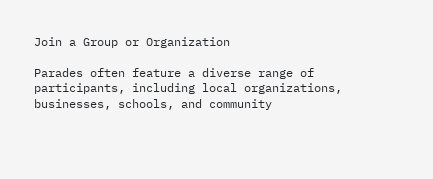Join a Group or Organization

Parades often feature a diverse range of participants, including local organizations, businesses, schools, and community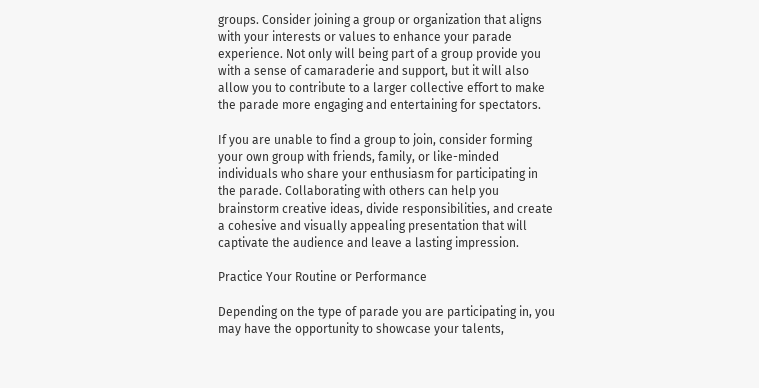groups. Consider joining a group or organization that aligns with your interests or values to enhance your parade experience. Not only will being part of a group provide you with a sense of camaraderie and support, but it will also allow you to contribute to a larger collective effort to make the parade more engaging and entertaining for spectators.

If you are unable to find a group to join, consider forming your own group with friends, family, or like-minded individuals who share your enthusiasm for participating in the parade. Collaborating with others can help you brainstorm creative ideas, divide responsibilities, and create a cohesive and visually appealing presentation that will captivate the audience and leave a lasting impression.

Practice Your Routine or Performance

Depending on the type of parade you are participating in, you may have the opportunity to showcase your talents,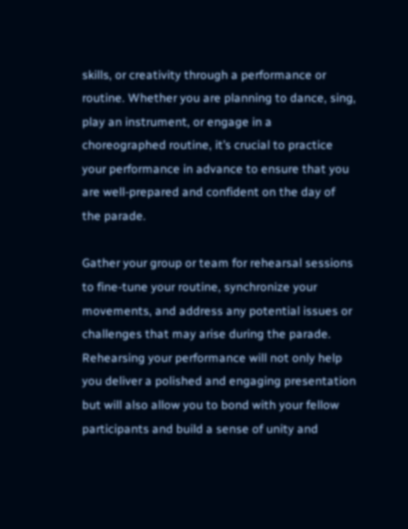skills, or creativity through a performance or routine. Whether you are planning to dance, sing, play an instrument, or engage in a choreographed routine, it’s crucial to practice your performance in advance to ensure that you are well-prepared and confident on the day of the parade.

Gather your group or team for rehearsal sessions to fine-tune your routine, synchronize your movements, and address any potential issues or challenges that may arise during the parade. Rehearsing your performance will not only help you deliver a polished and engaging presentation but will also allow you to bond with your fellow participants and build a sense of unity and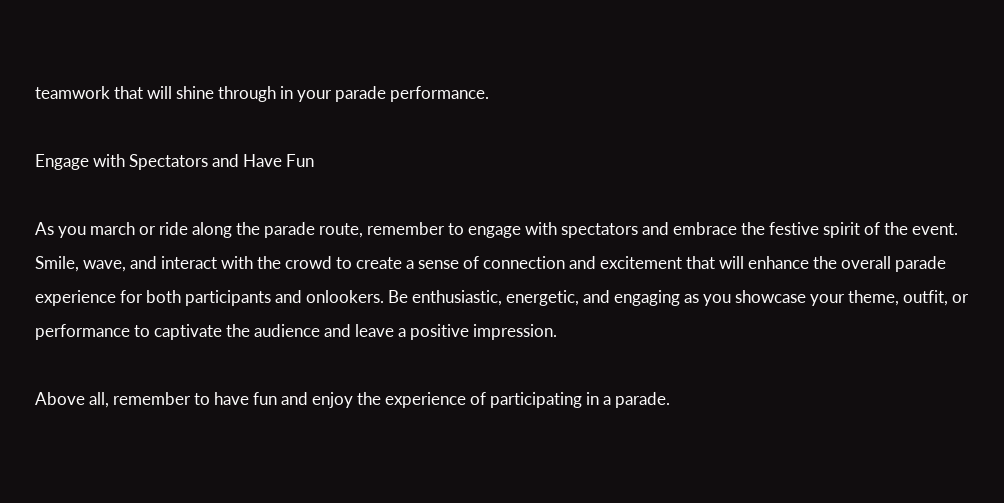teamwork that will shine through in your parade performance.

Engage with Spectators and Have Fun

As you march or ride along the parade route, remember to engage with spectators and embrace the festive spirit of the event. Smile, wave, and interact with the crowd to create a sense of connection and excitement that will enhance the overall parade experience for both participants and onlookers. Be enthusiastic, energetic, and engaging as you showcase your theme, outfit, or performance to captivate the audience and leave a positive impression.

Above all, remember to have fun and enjoy the experience of participating in a parade.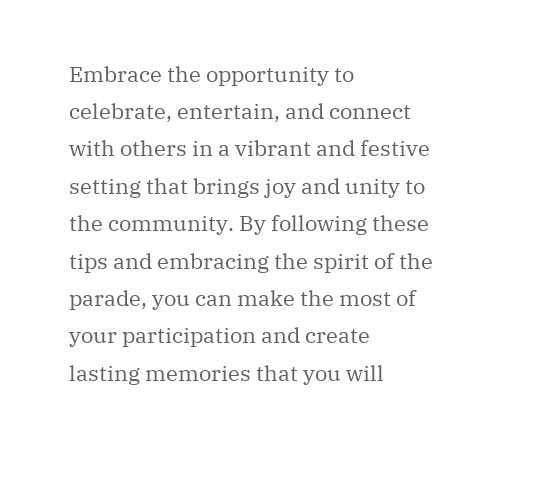Embrace the opportunity to celebrate, entertain, and connect with others in a vibrant and festive setting that brings joy and unity to the community. By following these tips and embracing the spirit of the parade, you can make the most of your participation and create lasting memories that you will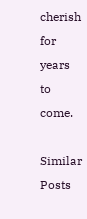cherish for years to come.

Similar Posts